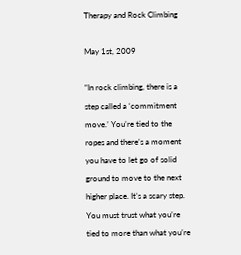Therapy and Rock Climbing

May 1st, 2009

“In rock climbing, there is a step called a ‘commitment move.’ You’re tied to the ropes and there’s a moment you have to let go of solid ground to move to the next higher place. It’s a scary step. You must trust what you’re tied to more than what you’re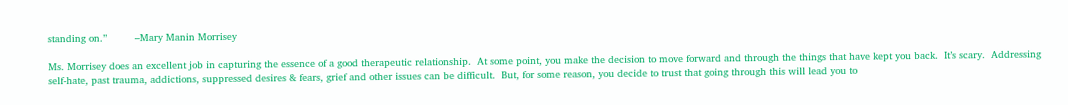standing on.”         –Mary Manin Morrisey

Ms. Morrisey does an excellent job in capturing the essence of a good therapeutic relationship.  At some point, you make the decision to move forward and through the things that have kept you back.  It’s scary.  Addressing self-hate, past trauma, addictions, suppressed desires & fears, grief and other issues can be difficult.  But, for some reason, you decide to trust that going through this will lead you to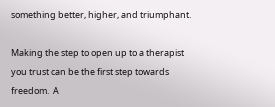something better, higher, and triumphant.

Making the step to open up to a therapist you trust can be the first step towards freedom.  A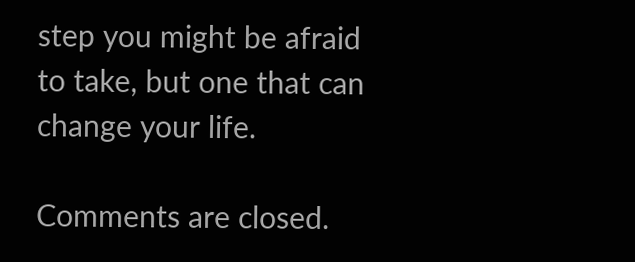step you might be afraid to take, but one that can change your life.

Comments are closed.